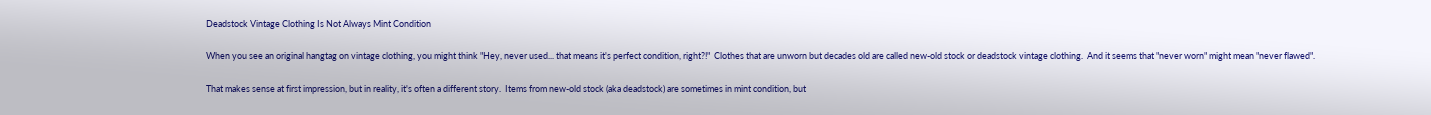Deadstock Vintage Clothing Is Not Always Mint Condition

When you see an original hangtag on vintage clothing, you might think "Hey, never used... that means it's perfect condition, right?!"  Clothes that are unworn but decades old are called new-old stock or deadstock vintage clothing.  And it seems that "never worn" might mean "never flawed".

That makes sense at first impression, but in reality, it's often a different story.  Items from new-old stock (aka deadstock) are sometimes in mint condition, but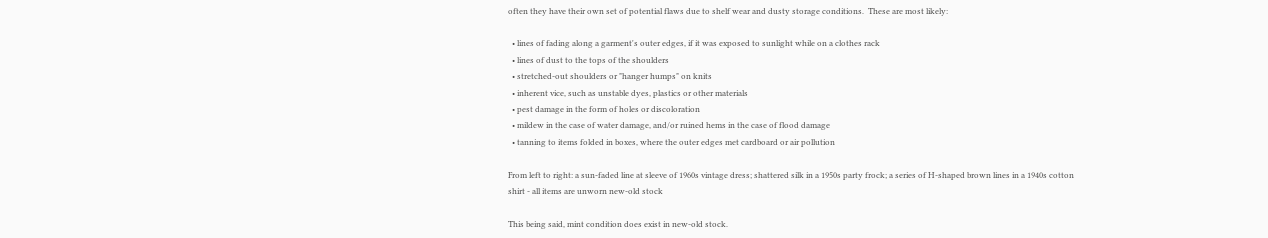often they have their own set of potential flaws due to shelf wear and dusty storage conditions.  These are most likely:

  • lines of fading along a garment's outer edges, if it was exposed to sunlight while on a clothes rack
  • lines of dust to the tops of the shoulders
  • stretched-out shoulders or "hanger humps" on knits
  • inherent vice, such as unstable dyes, plastics or other materials
  • pest damage in the form of holes or discoloration
  • mildew in the case of water damage, and/or ruined hems in the case of flood damage
  • tanning to items folded in boxes, where the outer edges met cardboard or air pollution

From left to right: a sun-faded line at sleeve of 1960s vintage dress; shattered silk in a 1950s party frock; a series of H-shaped brown lines in a 1940s cotton shirt - all items are unworn new-old stock

This being said, mint condition does exist in new-old stock.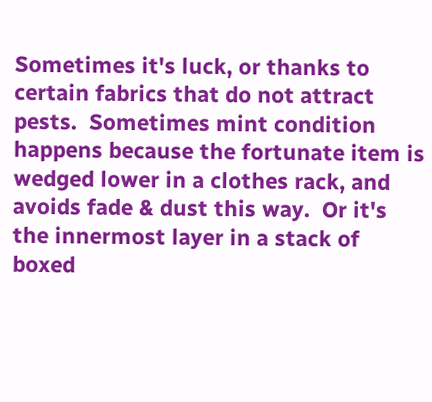Sometimes it's luck, or thanks to certain fabrics that do not attract pests.  Sometimes mint condition happens because the fortunate item is wedged lower in a clothes rack, and avoids fade & dust this way.  Or it's the innermost layer in a stack of boxed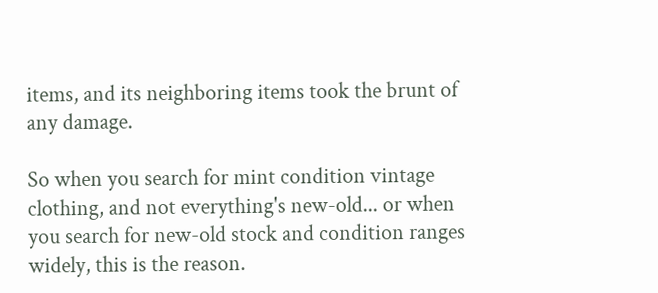items, and its neighboring items took the brunt of any damage.

So when you search for mint condition vintage clothing, and not everything's new-old... or when you search for new-old stock and condition ranges widely, this is the reason.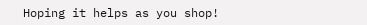Hoping it helps as you shop!